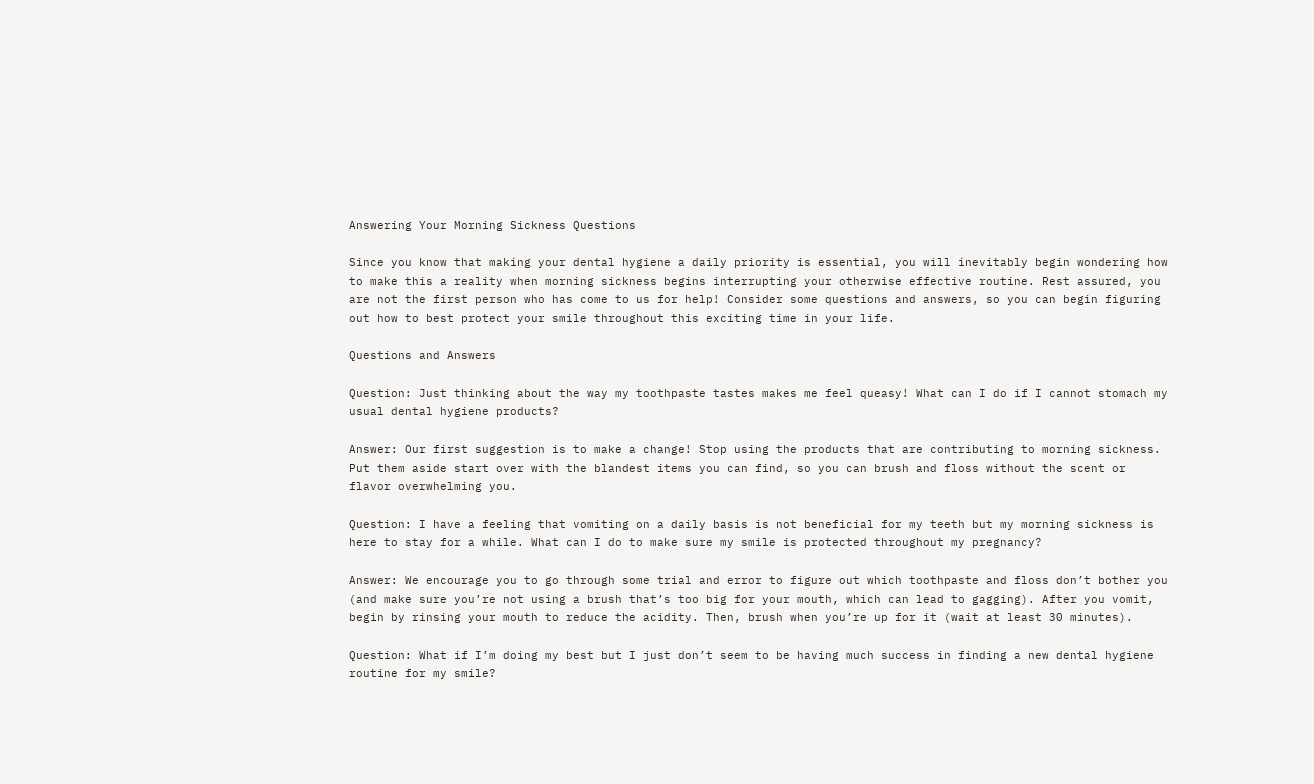Answering Your Morning Sickness Questions

Since you know that making your dental hygiene a daily priority is essential, you will inevitably begin wondering how to make this a reality when morning sickness begins interrupting your otherwise effective routine. Rest assured, you are not the first person who has come to us for help! Consider some questions and answers, so you can begin figuring out how to best protect your smile throughout this exciting time in your life.

Questions and Answers

Question: Just thinking about the way my toothpaste tastes makes me feel queasy! What can I do if I cannot stomach my usual dental hygiene products?

Answer: Our first suggestion is to make a change! Stop using the products that are contributing to morning sickness. Put them aside start over with the blandest items you can find, so you can brush and floss without the scent or flavor overwhelming you.

Question: I have a feeling that vomiting on a daily basis is not beneficial for my teeth but my morning sickness is here to stay for a while. What can I do to make sure my smile is protected throughout my pregnancy?

Answer: We encourage you to go through some trial and error to figure out which toothpaste and floss don’t bother you (and make sure you’re not using a brush that’s too big for your mouth, which can lead to gagging). After you vomit, begin by rinsing your mouth to reduce the acidity. Then, brush when you’re up for it (wait at least 30 minutes).

Question: What if I’m doing my best but I just don’t seem to be having much success in finding a new dental hygiene routine for my smile?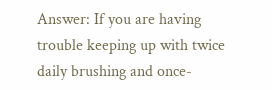Answer: If you are having trouble keeping up with twice daily brushing and once-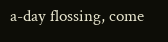a-day flossing, come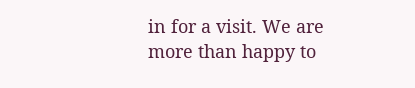in for a visit. We are more than happy to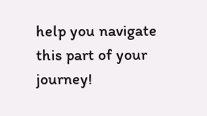help you navigate this part of your journey!